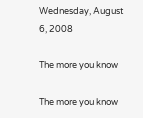Wednesday, August 6, 2008

The more you know

The more you know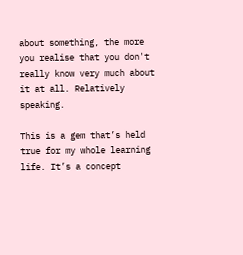about something, the more you realise that you don't really know very much about it at all. Relatively speaking.

This is a gem that’s held true for my whole learning life. It’s a concept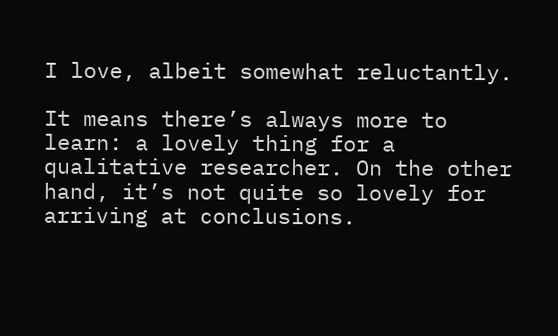I love, albeit somewhat reluctantly.

It means there’s always more to learn: a lovely thing for a qualitative researcher. On the other hand, it’s not quite so lovely for arriving at conclusions.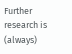Further research is (always)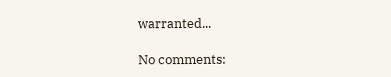warranted...

No comments: